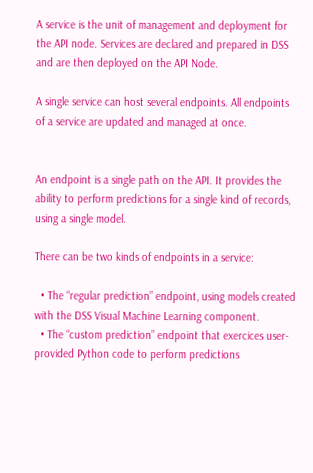A service is the unit of management and deployment for the API node. Services are declared and prepared in DSS and are then deployed on the API Node.

A single service can host several endpoints. All endpoints of a service are updated and managed at once.


An endpoint is a single path on the API. It provides the ability to perform predictions for a single kind of records, using a single model.

There can be two kinds of endpoints in a service:

  • The “regular prediction” endpoint, using models created with the DSS Visual Machine Learning component.
  • The “custom prediction” endpoint that exercices user-provided Python code to perform predictions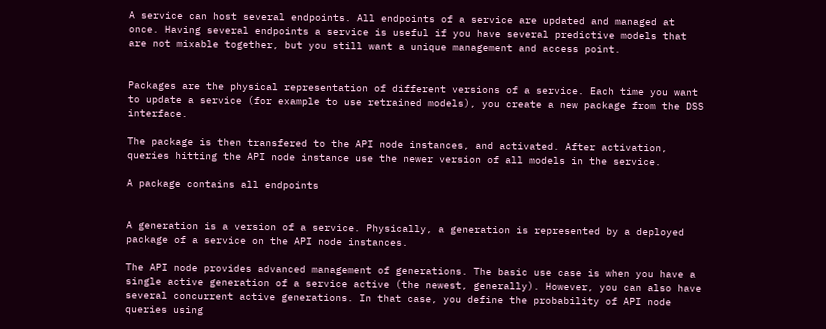A service can host several endpoints. All endpoints of a service are updated and managed at once. Having several endpoints a service is useful if you have several predictive models that are not mixable together, but you still want a unique management and access point.


Packages are the physical representation of different versions of a service. Each time you want to update a service (for example to use retrained models), you create a new package from the DSS interface.

The package is then transfered to the API node instances, and activated. After activation, queries hitting the API node instance use the newer version of all models in the service.

A package contains all endpoints


A generation is a version of a service. Physically, a generation is represented by a deployed package of a service on the API node instances.

The API node provides advanced management of generations. The basic use case is when you have a single active generation of a service active (the newest, generally). However, you can also have several concurrent active generations. In that case, you define the probability of API node queries using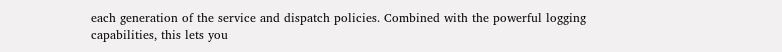each generation of the service and dispatch policies. Combined with the powerful logging capabilities, this lets you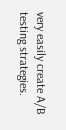very easily create A/B testing strategies.